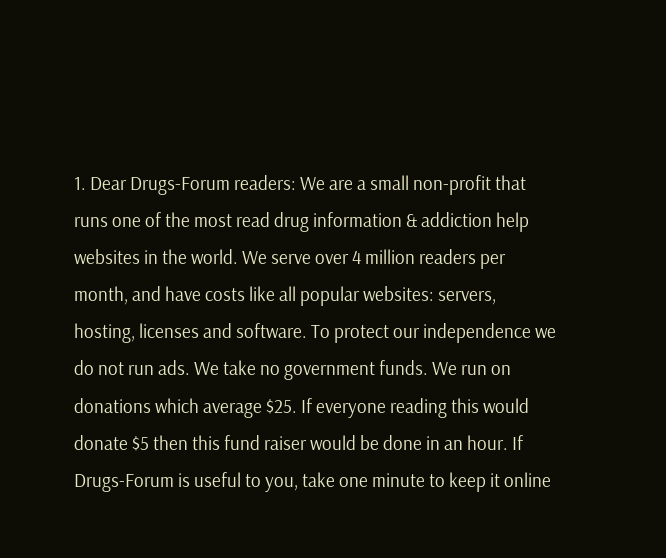1. Dear Drugs-Forum readers: We are a small non-profit that runs one of the most read drug information & addiction help websites in the world. We serve over 4 million readers per month, and have costs like all popular websites: servers, hosting, licenses and software. To protect our independence we do not run ads. We take no government funds. We run on donations which average $25. If everyone reading this would donate $5 then this fund raiser would be done in an hour. If Drugs-Forum is useful to you, take one minute to keep it online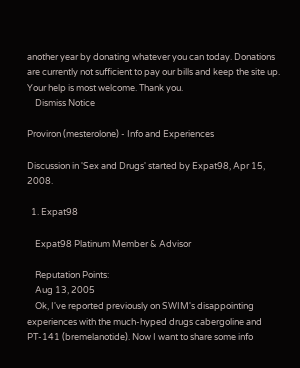another year by donating whatever you can today. Donations are currently not sufficient to pay our bills and keep the site up. Your help is most welcome. Thank you.
    Dismiss Notice

Proviron (mesterolone) - Info and Experiences

Discussion in 'Sex and Drugs' started by Expat98, Apr 15, 2008.

  1. Expat98

    Expat98 Platinum Member & Advisor

    Reputation Points:
    Aug 13, 2005
    Ok, I've reported previously on SWIM's disappointing experiences with the much-hyped drugs cabergoline and PT-141 (bremelanotide). Now I want to share some info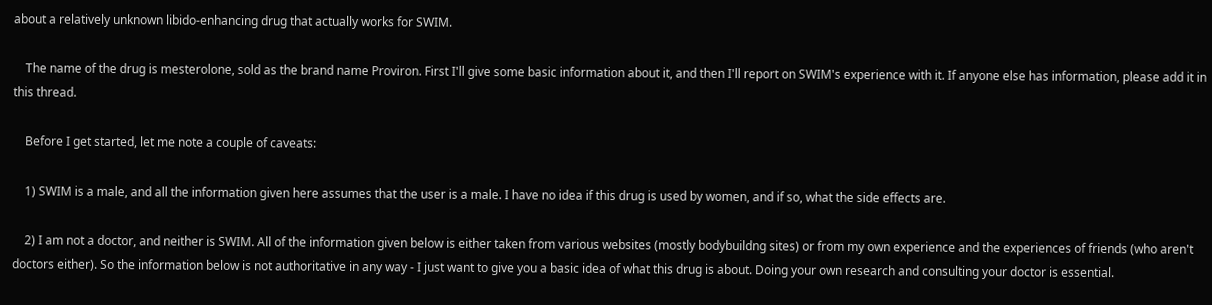about a relatively unknown libido-enhancing drug that actually works for SWIM.

    The name of the drug is mesterolone, sold as the brand name Proviron. First I'll give some basic information about it, and then I'll report on SWIM's experience with it. If anyone else has information, please add it in this thread.

    Before I get started, let me note a couple of caveats:

    1) SWIM is a male, and all the information given here assumes that the user is a male. I have no idea if this drug is used by women, and if so, what the side effects are.

    2) I am not a doctor, and neither is SWIM. All of the information given below is either taken from various websites (mostly bodybuildng sites) or from my own experience and the experiences of friends (who aren't doctors either). So the information below is not authoritative in any way - I just want to give you a basic idea of what this drug is about. Doing your own research and consulting your doctor is essential.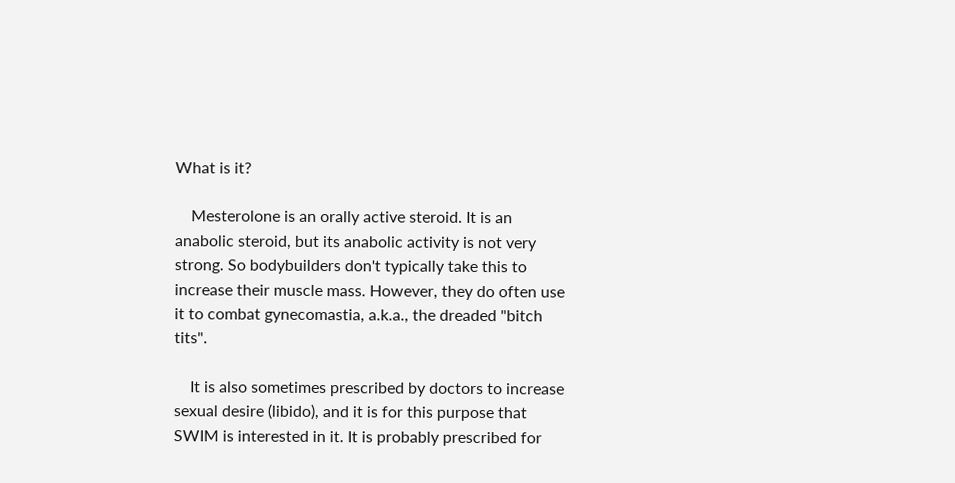What is it?

    Mesterolone is an orally active steroid. It is an anabolic steroid, but its anabolic activity is not very strong. So bodybuilders don't typically take this to increase their muscle mass. However, they do often use it to combat gynecomastia, a.k.a., the dreaded "bitch tits".

    It is also sometimes prescribed by doctors to increase sexual desire (libido), and it is for this purpose that SWIM is interested in it. It is probably prescribed for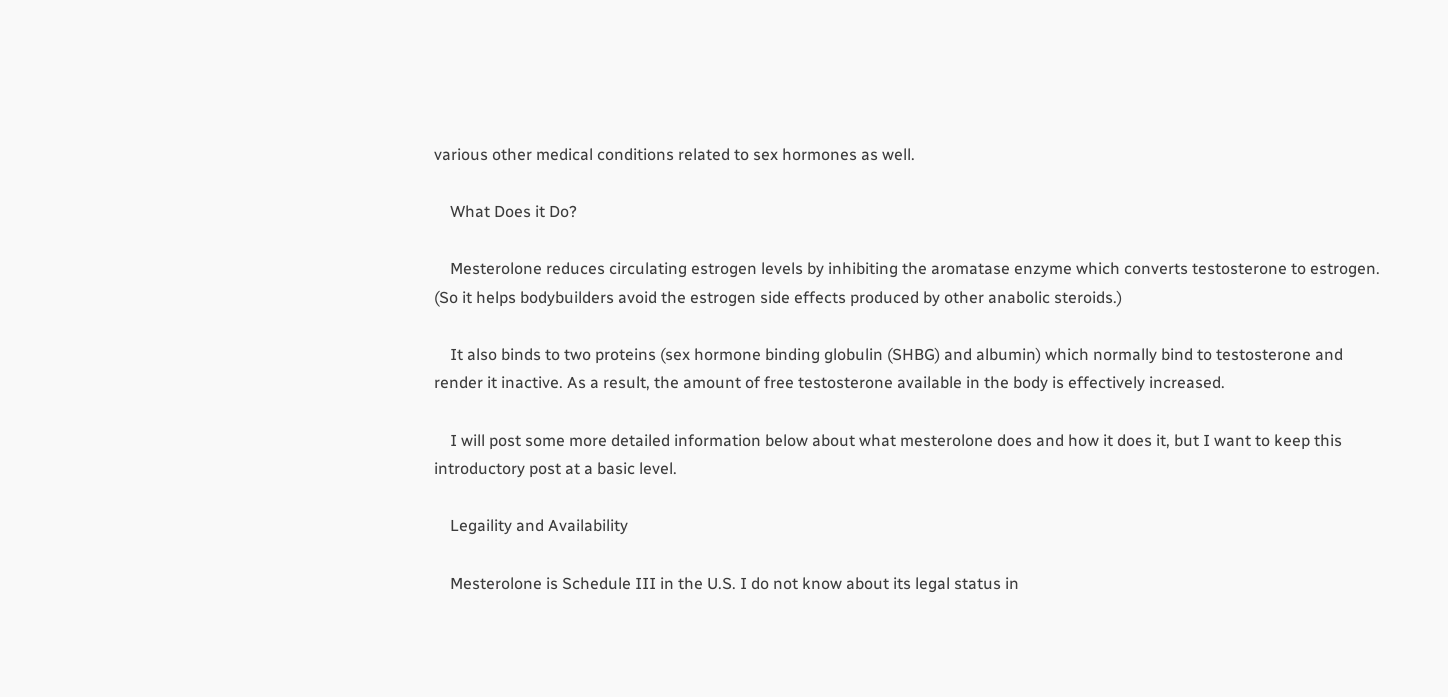various other medical conditions related to sex hormones as well.

    What Does it Do?

    Mesterolone reduces circulating estrogen levels by inhibiting the aromatase enzyme which converts testosterone to estrogen. (So it helps bodybuilders avoid the estrogen side effects produced by other anabolic steroids.)

    It also binds to two proteins (sex hormone binding globulin (SHBG) and albumin) which normally bind to testosterone and render it inactive. As a result, the amount of free testosterone available in the body is effectively increased.

    I will post some more detailed information below about what mesterolone does and how it does it, but I want to keep this introductory post at a basic level.

    Legaility and Availability

    Mesterolone is Schedule III in the U.S. I do not know about its legal status in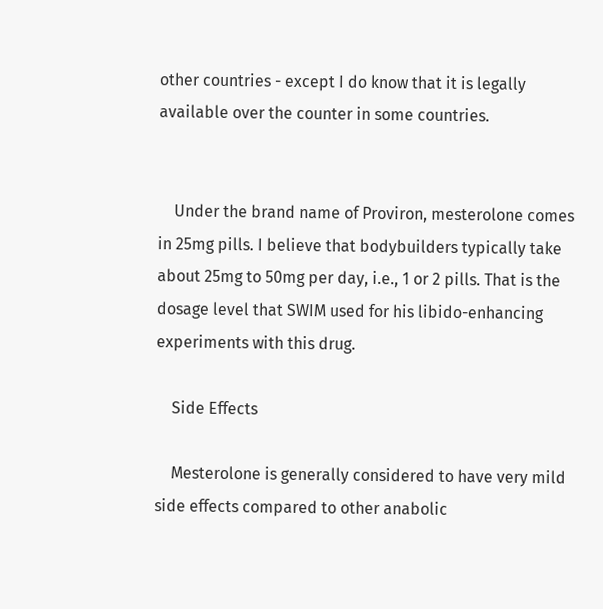other countries - except I do know that it is legally available over the counter in some countries.


    Under the brand name of Proviron, mesterolone comes in 25mg pills. I believe that bodybuilders typically take about 25mg to 50mg per day, i.e., 1 or 2 pills. That is the dosage level that SWIM used for his libido-enhancing experiments with this drug.

    Side Effects

    Mesterolone is generally considered to have very mild side effects compared to other anabolic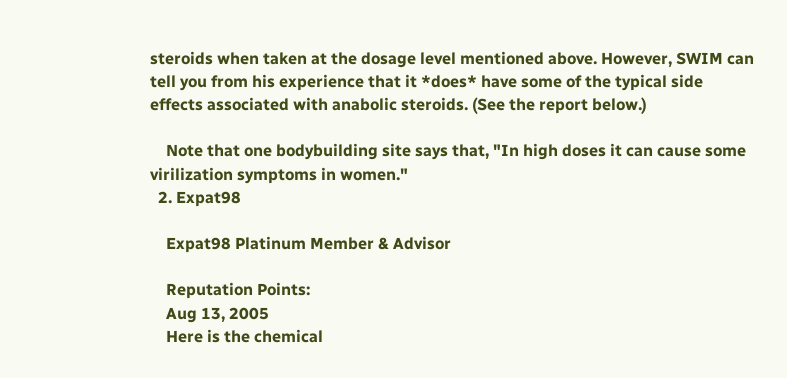steroids when taken at the dosage level mentioned above. However, SWIM can tell you from his experience that it *does* have some of the typical side effects associated with anabolic steroids. (See the report below.)

    Note that one bodybuilding site says that, "In high doses it can cause some virilization symptoms in women."
  2. Expat98

    Expat98 Platinum Member & Advisor

    Reputation Points:
    Aug 13, 2005
    Here is the chemical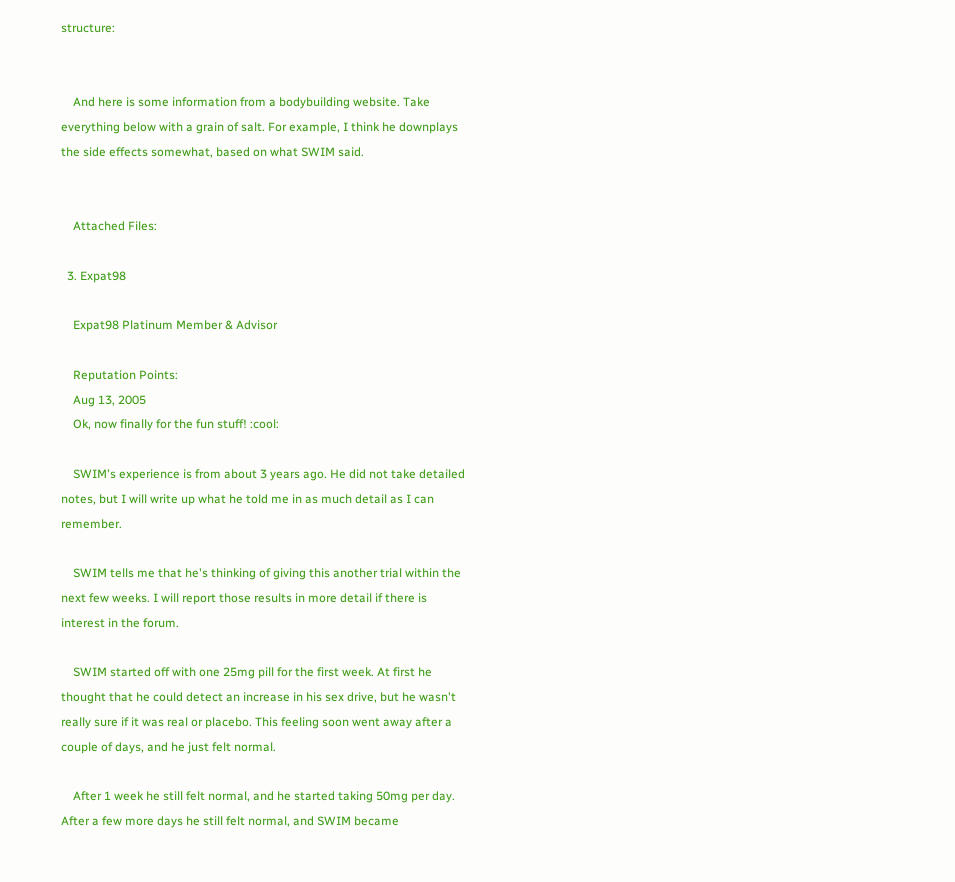structure:


    And here is some information from a bodybuilding website. Take everything below with a grain of salt. For example, I think he downplays the side effects somewhat, based on what SWIM said.


    Attached Files:

  3. Expat98

    Expat98 Platinum Member & Advisor

    Reputation Points:
    Aug 13, 2005
    Ok, now finally for the fun stuff! :cool:

    SWIM's experience is from about 3 years ago. He did not take detailed notes, but I will write up what he told me in as much detail as I can remember.

    SWIM tells me that he's thinking of giving this another trial within the next few weeks. I will report those results in more detail if there is interest in the forum.

    SWIM started off with one 25mg pill for the first week. At first he thought that he could detect an increase in his sex drive, but he wasn't really sure if it was real or placebo. This feeling soon went away after a couple of days, and he just felt normal.

    After 1 week he still felt normal, and he started taking 50mg per day. After a few more days he still felt normal, and SWIM became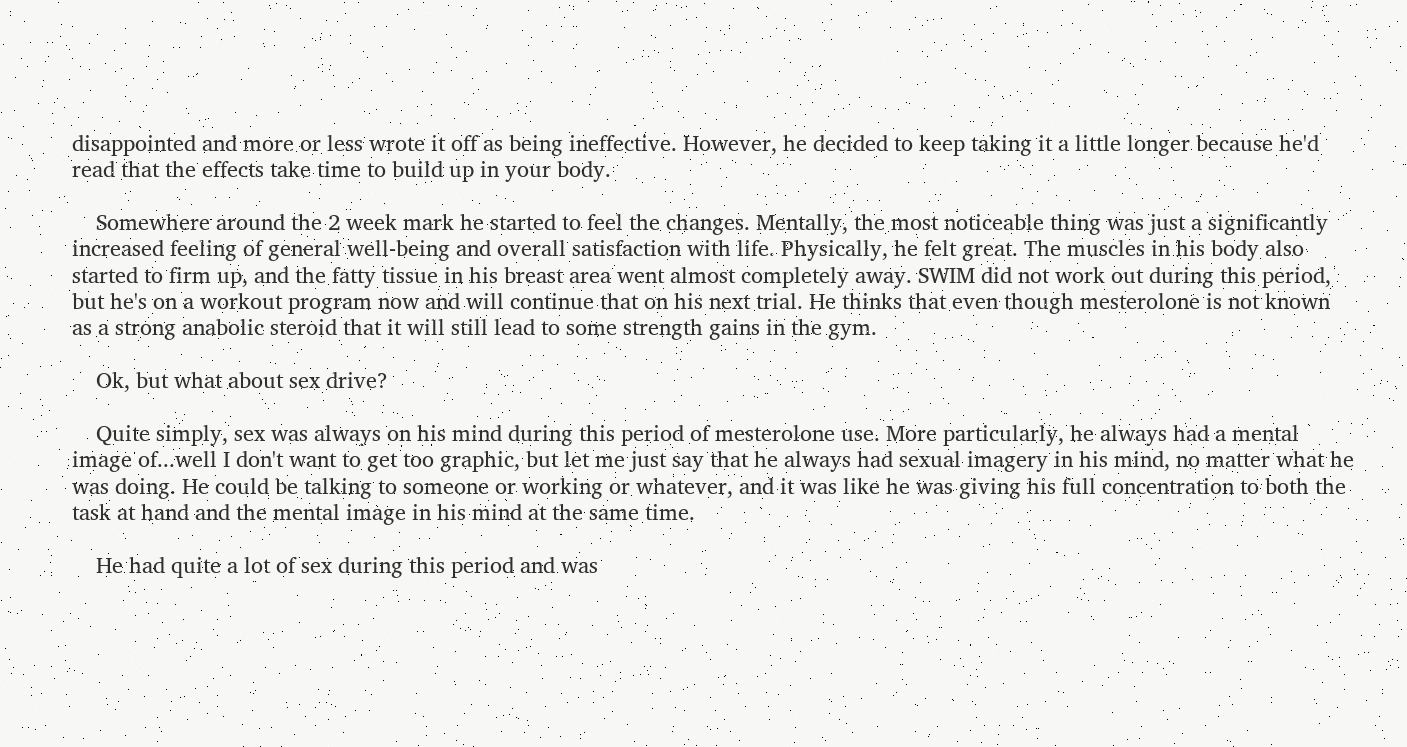disappointed and more or less wrote it off as being ineffective. However, he decided to keep taking it a little longer because he'd read that the effects take time to build up in your body.

    Somewhere around the 2 week mark he started to feel the changes. Mentally, the most noticeable thing was just a significantly increased feeling of general well-being and overall satisfaction with life. Physically, he felt great. The muscles in his body also started to firm up, and the fatty tissue in his breast area went almost completely away. SWIM did not work out during this period, but he's on a workout program now and will continue that on his next trial. He thinks that even though mesterolone is not known as a strong anabolic steroid that it will still lead to some strength gains in the gym.

    Ok, but what about sex drive?

    Quite simply, sex was always on his mind during this period of mesterolone use. More particularly, he always had a mental image of...well I don't want to get too graphic, but let me just say that he always had sexual imagery in his mind, no matter what he was doing. He could be talking to someone or working or whatever, and it was like he was giving his full concentration to both the task at hand and the mental image in his mind at the same time.

    He had quite a lot of sex during this period and was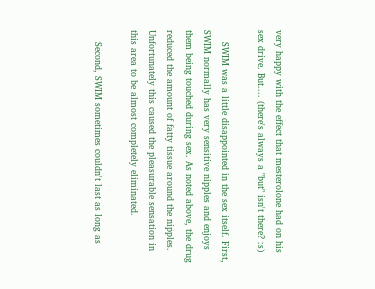very happy with the effect that mesterolone had on his sex drive. But.... (there's always a "but" isn't there? :s)

    SWIM was a little disappointed in the sex itself. First, SWIM normally has very sensitive nipples and enjoys them being touched during sex. As noted above, the drug reduced the amount of fatty tissue around the nipples. Unfortunately this caused the pleasurable sensation in this area to be almost completely eliminated.

    Second, SWIM sometimes couldn't last as long as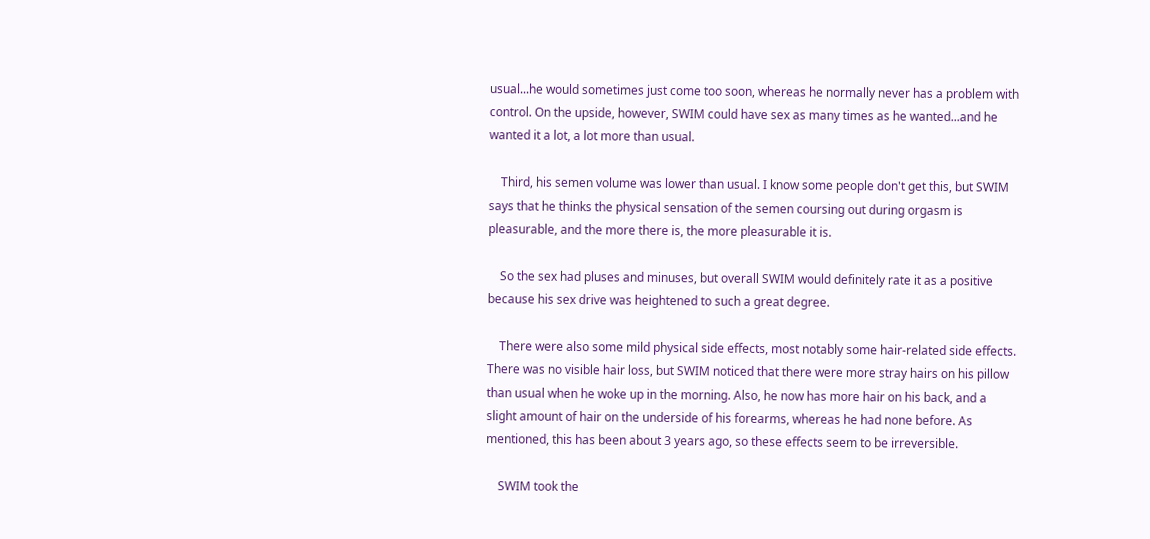usual...he would sometimes just come too soon, whereas he normally never has a problem with control. On the upside, however, SWIM could have sex as many times as he wanted...and he wanted it a lot, a lot more than usual.

    Third, his semen volume was lower than usual. I know some people don't get this, but SWIM says that he thinks the physical sensation of the semen coursing out during orgasm is pleasurable, and the more there is, the more pleasurable it is.

    So the sex had pluses and minuses, but overall SWIM would definitely rate it as a positive because his sex drive was heightened to such a great degree.

    There were also some mild physical side effects, most notably some hair-related side effects. There was no visible hair loss, but SWIM noticed that there were more stray hairs on his pillow than usual when he woke up in the morning. Also, he now has more hair on his back, and a slight amount of hair on the underside of his forearms, whereas he had none before. As mentioned, this has been about 3 years ago, so these effects seem to be irreversible.

    SWIM took the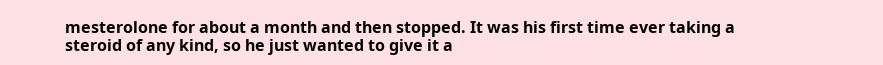mesterolone for about a month and then stopped. It was his first time ever taking a steroid of any kind, so he just wanted to give it a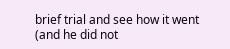brief trial and see how it went (and he did not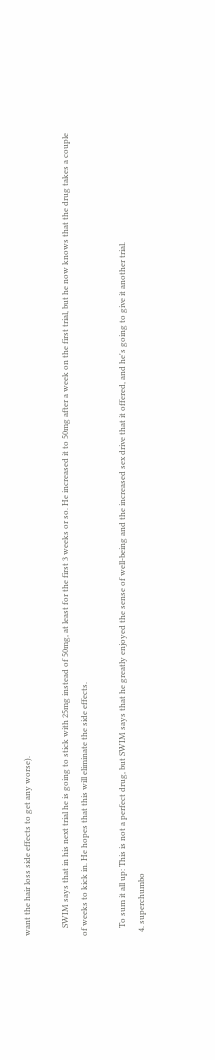want the hair loss side effects to get any worse).

    SWIM says that in his next trial he is going to stick with 25mg instead of 50mg, at least for the first 3 weeks or so. He increased it to 50mg after a week on the first trial, but he now knows that the drug takes a couple of weeks to kick in. He hopes that this will eliminate the side effects.

    To sum it all up: This is not a perfect drug, but SWIM says that he greatly enjoyed the sense of well-being and the increased sex drive that it offered, and he's going to give it another trial.
  4. superchumbo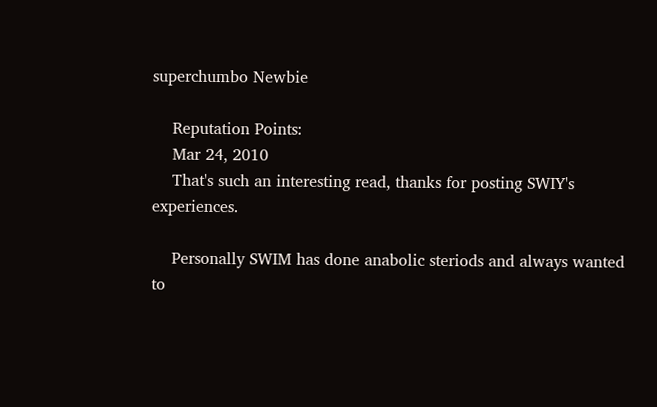superchumbo Newbie

    Reputation Points:
    Mar 24, 2010
    That's such an interesting read, thanks for posting SWIY's experiences.

    Personally SWIM has done anabolic steriods and always wanted to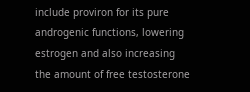include proviron for its pure androgenic functions, lowering estrogen and also increasing the amount of free testosterone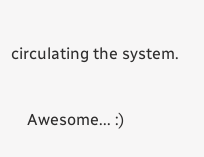circulating the system.

    Awesome... :)